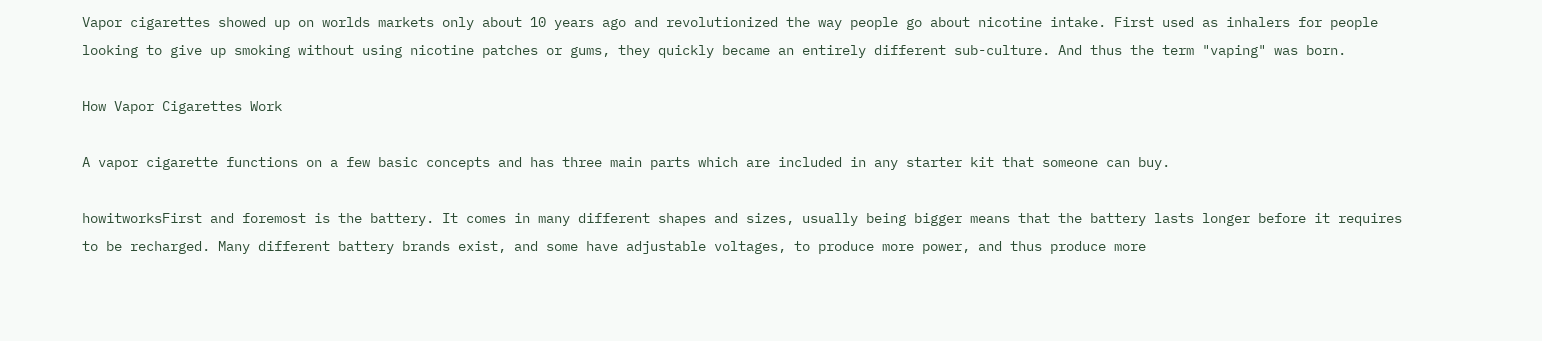Vapor cigarettes showed up on worlds markets only about 10 years ago and revolutionized the way people go about nicotine intake. First used as inhalers for people looking to give up smoking without using nicotine patches or gums, they quickly became an entirely different sub-culture. And thus the term "vaping" was born.

How Vapor Cigarettes Work

A vapor cigarette functions on a few basic concepts and has three main parts which are included in any starter kit that someone can buy.

howitworksFirst and foremost is the battery. It comes in many different shapes and sizes, usually being bigger means that the battery lasts longer before it requires to be recharged. Many different battery brands exist, and some have adjustable voltages, to produce more power, and thus produce more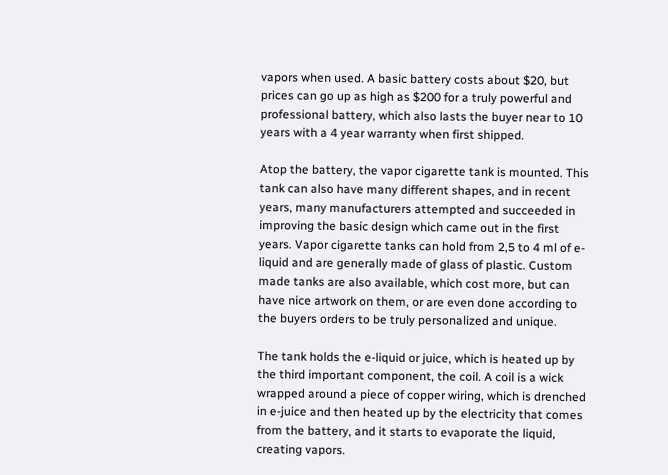vapors when used. A basic battery costs about $20, but prices can go up as high as $200 for a truly powerful and professional battery, which also lasts the buyer near to 10 years with a 4 year warranty when first shipped.

Atop the battery, the vapor cigarette tank is mounted. This tank can also have many different shapes, and in recent years, many manufacturers attempted and succeeded in improving the basic design which came out in the first years. Vapor cigarette tanks can hold from 2,5 to 4 ml of e-liquid and are generally made of glass of plastic. Custom made tanks are also available, which cost more, but can have nice artwork on them, or are even done according to the buyers orders to be truly personalized and unique.

The tank holds the e-liquid or juice, which is heated up by the third important component, the coil. A coil is a wick wrapped around a piece of copper wiring, which is drenched in e-juice and then heated up by the electricity that comes from the battery, and it starts to evaporate the liquid, creating vapors.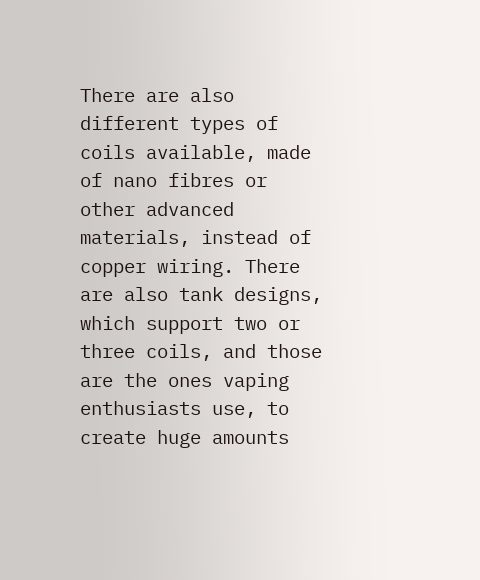There are also different types of coils available, made of nano fibres or other advanced materials, instead of copper wiring. There are also tank designs, which support two or three coils, and those are the ones vaping enthusiasts use, to create huge amounts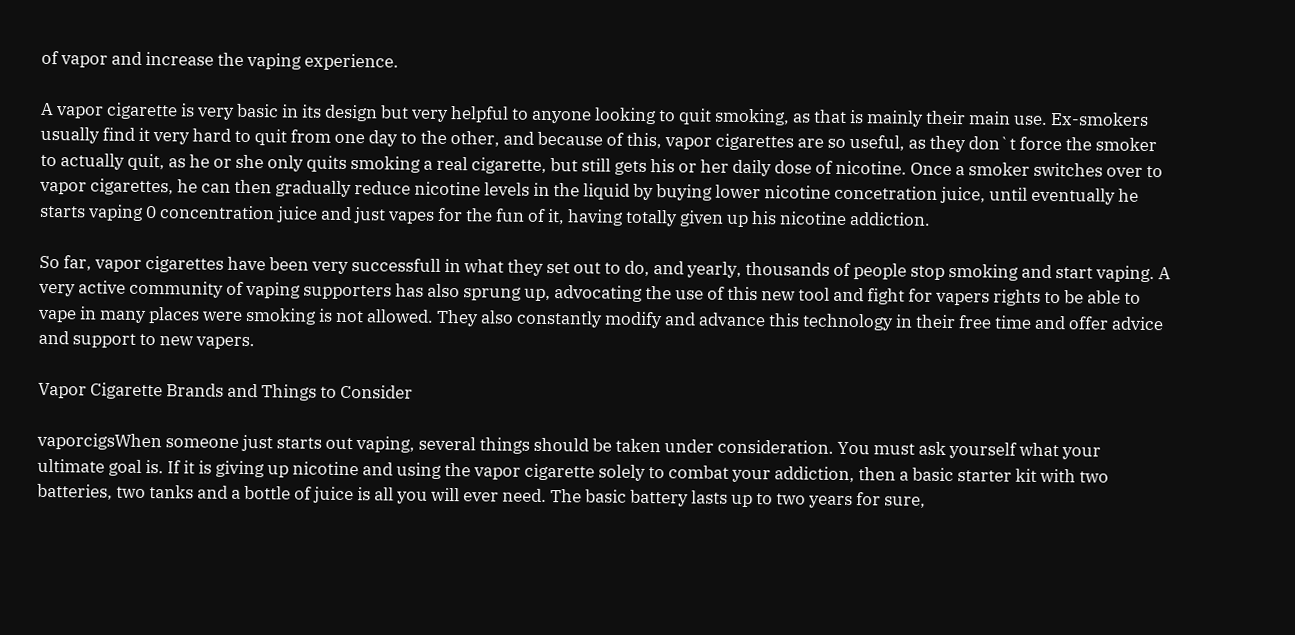of vapor and increase the vaping experience.

A vapor cigarette is very basic in its design but very helpful to anyone looking to quit smoking, as that is mainly their main use. Ex-smokers usually find it very hard to quit from one day to the other, and because of this, vapor cigarettes are so useful, as they don`t force the smoker to actually quit, as he or she only quits smoking a real cigarette, but still gets his or her daily dose of nicotine. Once a smoker switches over to vapor cigarettes, he can then gradually reduce nicotine levels in the liquid by buying lower nicotine concetration juice, until eventually he starts vaping 0 concentration juice and just vapes for the fun of it, having totally given up his nicotine addiction.

So far, vapor cigarettes have been very successfull in what they set out to do, and yearly, thousands of people stop smoking and start vaping. A very active community of vaping supporters has also sprung up, advocating the use of this new tool and fight for vapers rights to be able to vape in many places were smoking is not allowed. They also constantly modify and advance this technology in their free time and offer advice and support to new vapers.

Vapor Cigarette Brands and Things to Consider

vaporcigsWhen someone just starts out vaping, several things should be taken under consideration. You must ask yourself what your ultimate goal is. If it is giving up nicotine and using the vapor cigarette solely to combat your addiction, then a basic starter kit with two batteries, two tanks and a bottle of juice is all you will ever need. The basic battery lasts up to two years for sure,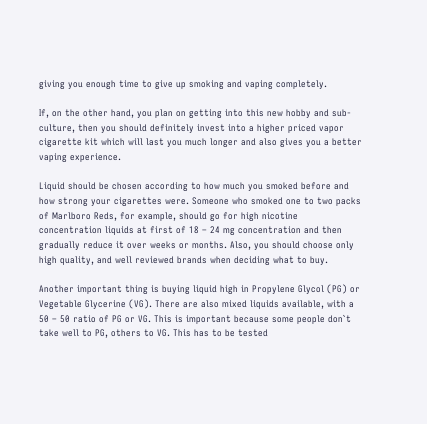giving you enough time to give up smoking and vaping completely.

If, on the other hand, you plan on getting into this new hobby and sub-culture, then you should definitely invest into a higher priced vapor cigarette kit which will last you much longer and also gives you a better vaping experience.

Liquid should be chosen according to how much you smoked before and how strong your cigarettes were. Someone who smoked one to two packs of Marlboro Reds, for example, should go for high nicotine concentration liquids at first of 18 – 24 mg concentration and then gradually reduce it over weeks or months. Also, you should choose only high quality, and well reviewed brands when deciding what to buy.

Another important thing is buying liquid high in Propylene Glycol (PG) or Vegetable Glycerine (VG). There are also mixed liquids available, with a 50 – 50 ratio of PG or VG. This is important because some people don`t take well to PG, others to VG. This has to be tested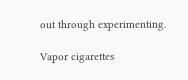out through experimenting.

Vapor cigarettes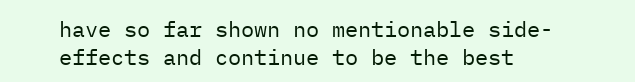have so far shown no mentionable side-effects and continue to be the best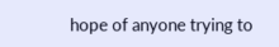hope of anyone trying to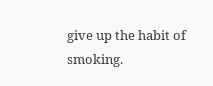give up the habit of smoking.